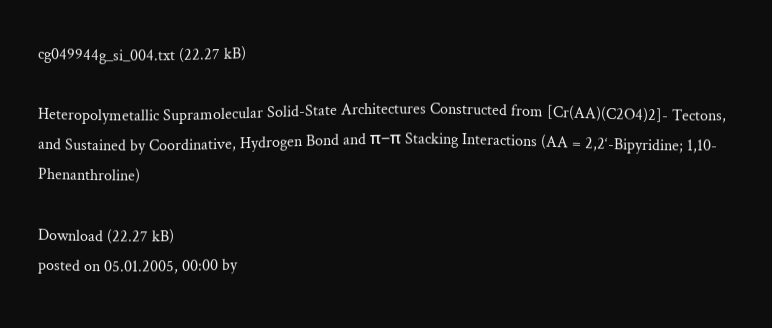cg049944g_si_004.txt (22.27 kB)

Heteropolymetallic Supramolecular Solid-State Architectures Constructed from [Cr(AA)(C2O4)2]- Tectons, and Sustained by Coordinative, Hydrogen Bond and π−π Stacking Interactions (AA = 2,2‘-Bipyridine; 1,10-Phenanthroline)

Download (22.27 kB)
posted on 05.01.2005, 00:00 by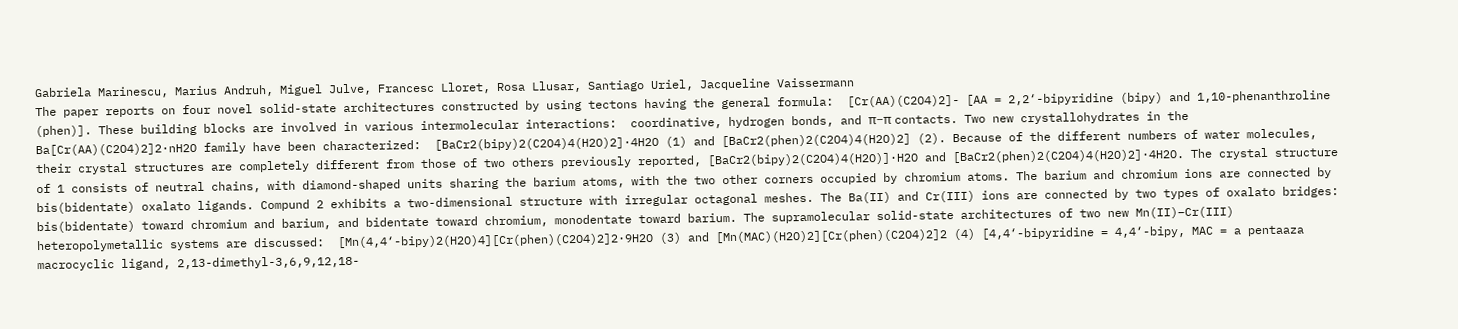Gabriela Marinescu, Marius Andruh, Miguel Julve, Francesc Lloret, Rosa Llusar, Santiago Uriel, Jacqueline Vaissermann
The paper reports on four novel solid-state architectures constructed by using tectons having the general formula:  [Cr(AA)(C2O4)2]- [AA = 2,2‘-bipyridine (bipy) and 1,10-phenanthroline (phen)]. These building blocks are involved in various intermolecular interactions:  coordinative, hydrogen bonds, and π−π contacts. Two new crystallohydrates in the Ba[Cr(AA)(C2O4)2]2·nH2O family have been characterized:  [BaCr2(bipy)2(C2O4)4(H2O)2]·4H2O (1) and [BaCr2(phen)2(C2O4)4(H2O)2] (2). Because of the different numbers of water molecules, their crystal structures are completely different from those of two others previously reported, [BaCr2(bipy)2(C2O4)4(H2O)]·H2O and [BaCr2(phen)2(C2O4)4(H2O)2]·4H2O. The crystal structure of 1 consists of neutral chains, with diamond-shaped units sharing the barium atoms, with the two other corners occupied by chromium atoms. The barium and chromium ions are connected by bis(bidentate) oxalato ligands. Compund 2 exhibits a two-dimensional structure with irregular octagonal meshes. The Ba(II) and Cr(III) ions are connected by two types of oxalato bridges:  bis(bidentate) toward chromium and barium, and bidentate toward chromium, monodentate toward barium. The supramolecular solid-state architectures of two new Mn(II)−Cr(III) heteropolymetallic systems are discussed:  [Mn(4,4‘-bipy)2(H2O)4][Cr(phen)(C2O4)2]2·9H2O (3) and [Mn(MAC)(H2O)2][Cr(phen)(C2O4)2]2 (4) [4,4‘-bipyridine = 4,4‘-bipy, MAC = a pentaaza macrocyclic ligand, 2,13-dimethyl-3,6,9,12,18-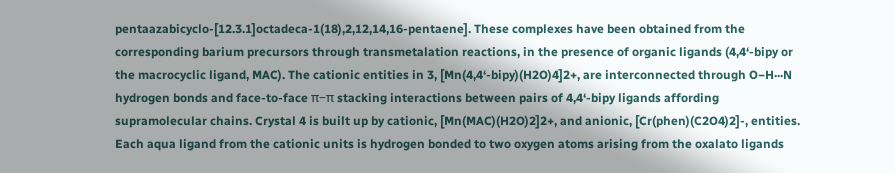pentaazabicyclo-[12.3.1]octadeca-1(18),2,12,14,16-pentaene]. These complexes have been obtained from the corresponding barium precursors through transmetalation reactions, in the presence of organic ligands (4,4‘-bipy or the macrocyclic ligand, MAC). The cationic entities in 3, [Mn(4,4‘-bipy)(H2O)4]2+, are interconnected through O−H···N hydrogen bonds and face-to-face π−π stacking interactions between pairs of 4,4‘-bipy ligands affording supramolecular chains. Crystal 4 is built up by cationic, [Mn(MAC)(H2O)2]2+, and anionic, [Cr(phen)(C2O4)2]-, entities. Each aqua ligand from the cationic units is hydrogen bonded to two oxygen atoms arising from the oxalato ligands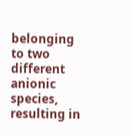belonging to two different anionic species, resulting in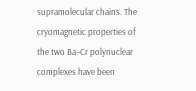supramolecular chains. The cryomagnetic properties of the two Ba−Cr polynuclear complexes have been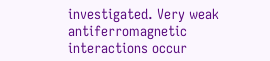investigated. Very weak antiferromagnetic interactions occur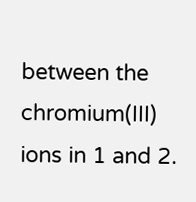between the chromium(III) ions in 1 and 2.